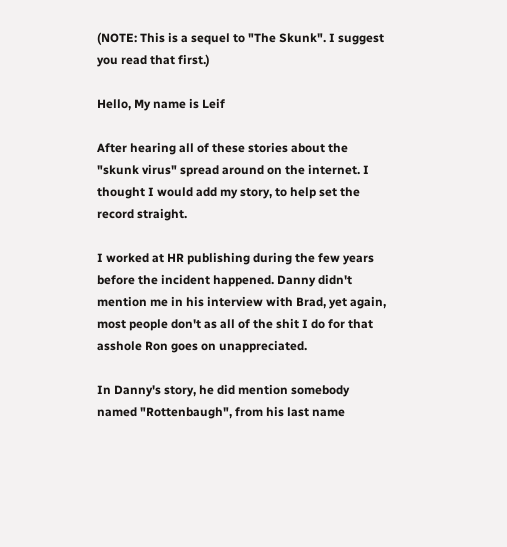(NOTE: This is a sequel to "The Skunk". I suggest you read that first.)

Hello, My name is Leif

After hearing all of these stories about the "skunk virus" spread around on the internet. I thought I would add my story, to help set the record straight.

I worked at HR publishing during the few years before the incident happened. Danny didn't mention me in his interview with Brad, yet again, most people don't as all of the shit I do for that asshole Ron goes on unappreciated.

In Danny's story, he did mention somebody named "Rottenbaugh", from his last name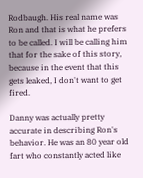Rodbaugh. His real name was Ron and that is what he prefers to be called. I will be calling him that for the sake of this story, because in the event that this gets leaked, I don't want to get fired.

Danny was actually pretty accurate in describing Ron's behavior. He was an 80 year old fart who constantly acted like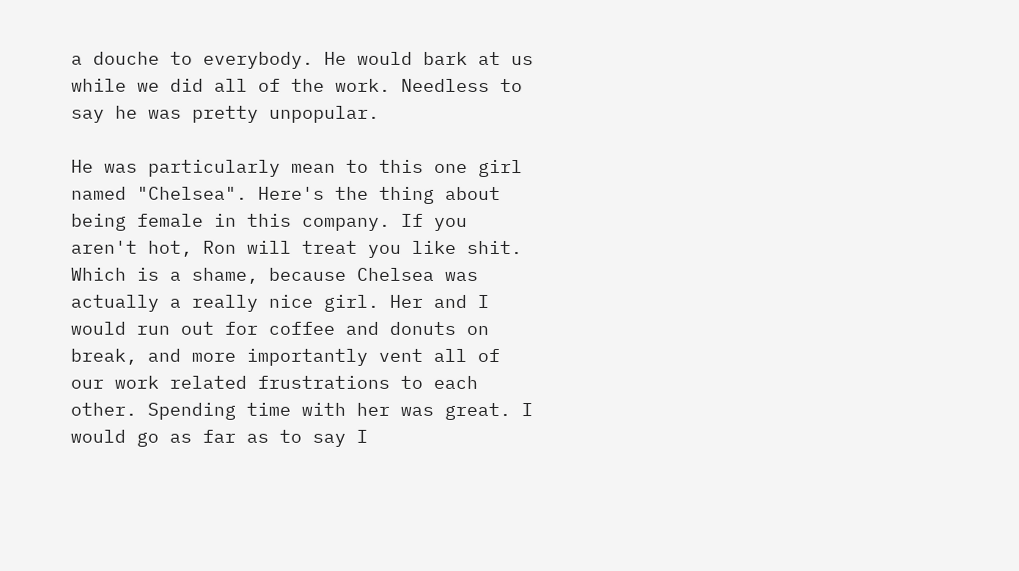a douche to everybody. He would bark at us while we did all of the work. Needless to say he was pretty unpopular.

He was particularly mean to this one girl named "Chelsea". Here's the thing about being female in this company. If you aren't hot, Ron will treat you like shit. Which is a shame, because Chelsea was actually a really nice girl. Her and I would run out for coffee and donuts on break, and more importantly vent all of our work related frustrations to each other. Spending time with her was great. I would go as far as to say I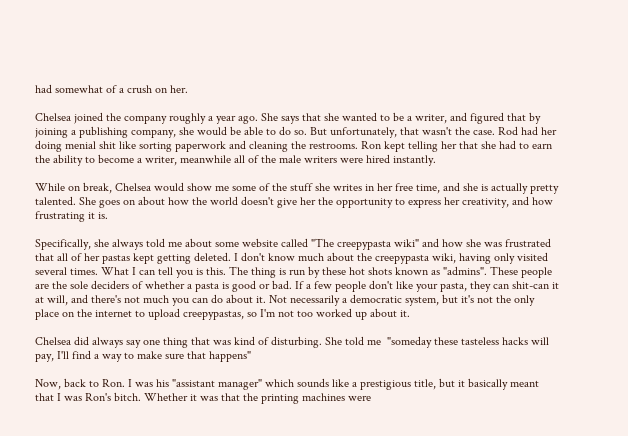had somewhat of a crush on her.

Chelsea joined the company roughly a year ago. She says that she wanted to be a writer, and figured that by joining a publishing company, she would be able to do so. But unfortunately, that wasn't the case. Rod had her doing menial shit like sorting paperwork and cleaning the restrooms. Ron kept telling her that she had to earn the ability to become a writer, meanwhile all of the male writers were hired instantly.

While on break, Chelsea would show me some of the stuff she writes in her free time, and she is actually pretty talented. She goes on about how the world doesn't give her the opportunity to express her creativity, and how frustrating it is.

Specifically, she always told me about some website called "The creepypasta wiki" and how she was frustrated that all of her pastas kept getting deleted. I don't know much about the creepypasta wiki, having only visited several times. What I can tell you is this. The thing is run by these hot shots known as "admins". These people are the sole deciders of whether a pasta is good or bad. If a few people don't like your pasta, they can shit-can it at will, and there's not much you can do about it. Not necessarily a democratic system, but it's not the only place on the internet to upload creepypastas, so I'm not too worked up about it.

Chelsea did always say one thing that was kind of disturbing. She told me  "someday these tasteless hacks will pay, I'll find a way to make sure that happens"

Now, back to Ron. I was his "assistant manager" which sounds like a prestigious title, but it basically meant that I was Ron's bitch. Whether it was that the printing machines were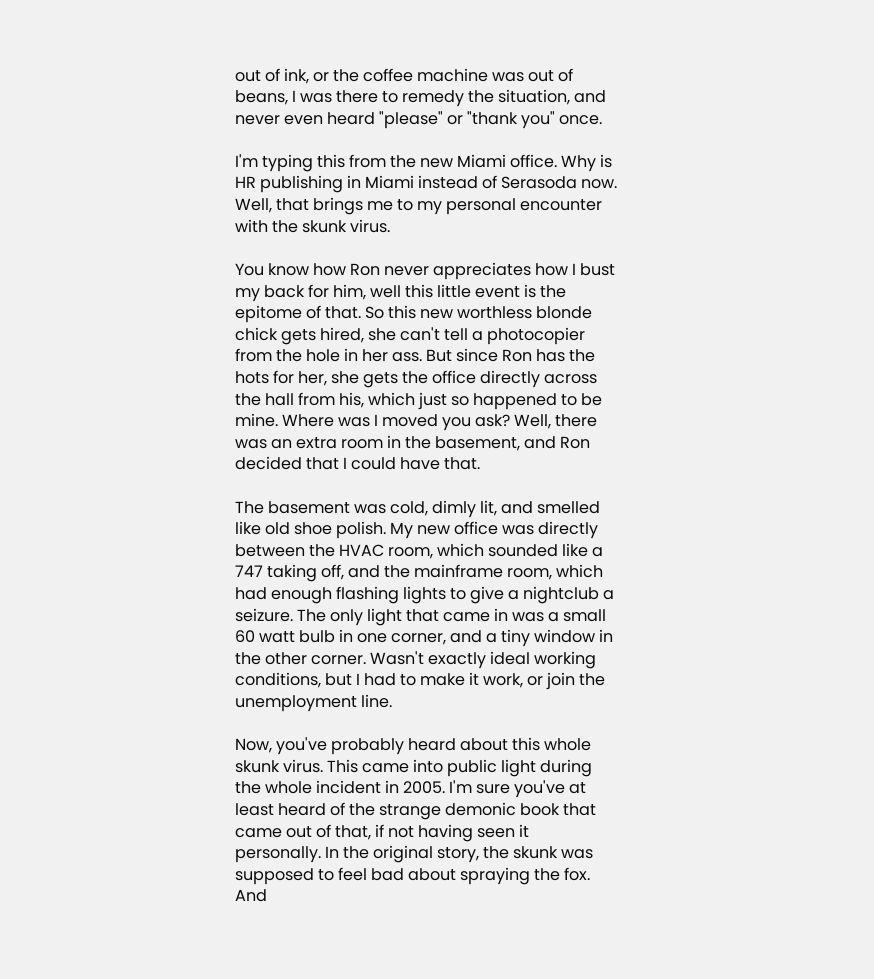out of ink, or the coffee machine was out of beans, I was there to remedy the situation, and never even heard "please" or "thank you" once.

I'm typing this from the new Miami office. Why is HR publishing in Miami instead of Serasoda now. Well, that brings me to my personal encounter with the skunk virus.

You know how Ron never appreciates how I bust my back for him, well this little event is the epitome of that. So this new worthless blonde chick gets hired, she can't tell a photocopier from the hole in her ass. But since Ron has the hots for her, she gets the office directly across the hall from his, which just so happened to be mine. Where was I moved you ask? Well, there was an extra room in the basement, and Ron decided that I could have that.

The basement was cold, dimly lit, and smelled like old shoe polish. My new office was directly between the HVAC room, which sounded like a 747 taking off, and the mainframe room, which had enough flashing lights to give a nightclub a seizure. The only light that came in was a small 60 watt bulb in one corner, and a tiny window in the other corner. Wasn't exactly ideal working conditions, but I had to make it work, or join the unemployment line.

Now, you've probably heard about this whole skunk virus. This came into public light during the whole incident in 2005. I'm sure you've at least heard of the strange demonic book that came out of that, if not having seen it personally. In the original story, the skunk was supposed to feel bad about spraying the fox. And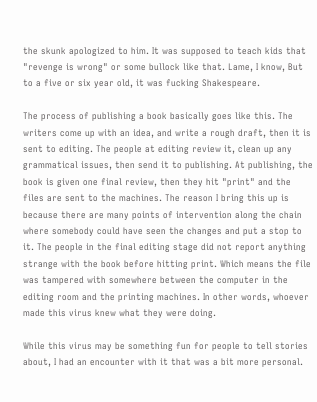the skunk apologized to him. It was supposed to teach kids that "revenge is wrong" or some bullock like that. Lame, I know, But to a five or six year old, it was fucking Shakespeare.

The process of publishing a book basically goes like this. The writers come up with an idea, and write a rough draft, then it is sent to editing. The people at editing review it, clean up any grammatical issues, then send it to publishing. At publishing, the book is given one final review, then they hit "print" and the files are sent to the machines. The reason I bring this up is because there are many points of intervention along the chain where somebody could have seen the changes and put a stop to it. The people in the final editing stage did not report anything strange with the book before hitting print. Which means the file was tampered with somewhere between the computer in the editing room and the printing machines. In other words, whoever made this virus knew what they were doing.

While this virus may be something fun for people to tell stories about, I had an encounter with it that was a bit more personal.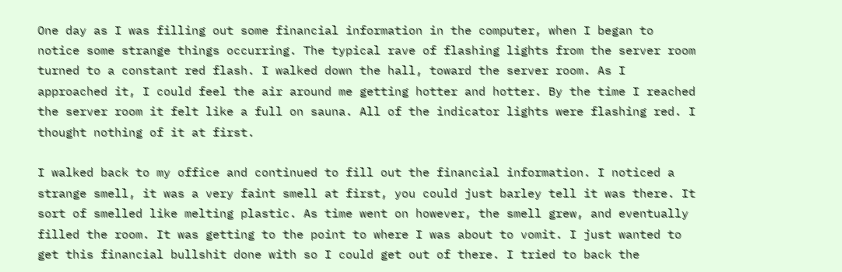One day as I was filling out some financial information in the computer, when I began to notice some strange things occurring. The typical rave of flashing lights from the server room turned to a constant red flash. I walked down the hall, toward the server room. As I approached it, I could feel the air around me getting hotter and hotter. By the time I reached the server room it felt like a full on sauna. All of the indicator lights were flashing red. I thought nothing of it at first.

I walked back to my office and continued to fill out the financial information. I noticed a strange smell, it was a very faint smell at first, you could just barley tell it was there. It sort of smelled like melting plastic. As time went on however, the smell grew, and eventually filled the room. It was getting to the point to where I was about to vomit. I just wanted to get this financial bullshit done with so I could get out of there. I tried to back the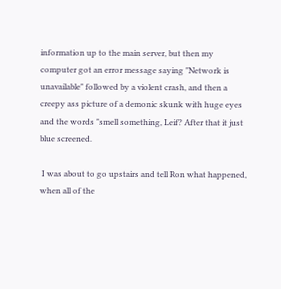information up to the main server, but then my computer got an error message saying "Network is unavailable" followed by a violent crash, and then a creepy ass picture of a demonic skunk with huge eyes and the words "smell something, Leif? After that it just blue screened.

 I was about to go upstairs and tell Ron what happened, when all of the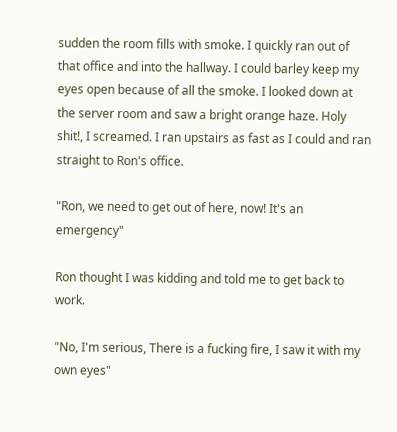sudden the room fills with smoke. I quickly ran out of that office and into the hallway. I could barley keep my eyes open because of all the smoke. I looked down at the server room and saw a bright orange haze. Holy shit!, I screamed. I ran upstairs as fast as I could and ran straight to Ron's office.

"Ron, we need to get out of here, now! It's an emergency"

Ron thought I was kidding and told me to get back to work.

"No, I'm serious, There is a fucking fire, I saw it with my own eyes"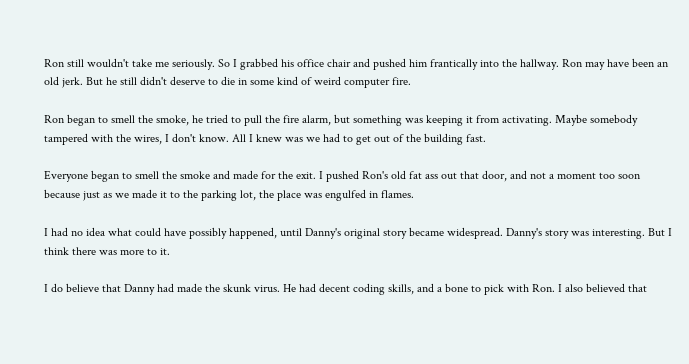Ron still wouldn't take me seriously. So I grabbed his office chair and pushed him frantically into the hallway. Ron may have been an old jerk. But he still didn't deserve to die in some kind of weird computer fire.

Ron began to smell the smoke, he tried to pull the fire alarm, but something was keeping it from activating. Maybe somebody tampered with the wires, I don't know. All I knew was we had to get out of the building fast.

Everyone began to smell the smoke and made for the exit. I pushed Ron's old fat ass out that door, and not a moment too soon because just as we made it to the parking lot, the place was engulfed in flames.

I had no idea what could have possibly happened, until Danny's original story became widespread. Danny's story was interesting. But I think there was more to it.

I do believe that Danny had made the skunk virus. He had decent coding skills, and a bone to pick with Ron. I also believed that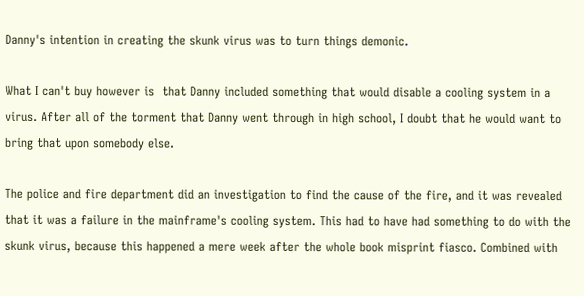Danny's intention in creating the skunk virus was to turn things demonic.

What I can't buy however is  that Danny included something that would disable a cooling system in a virus. After all of the torment that Danny went through in high school, I doubt that he would want to bring that upon somebody else.

The police and fire department did an investigation to find the cause of the fire, and it was revealed that it was a failure in the mainframe's cooling system. This had to have had something to do with the skunk virus, because this happened a mere week after the whole book misprint fiasco. Combined with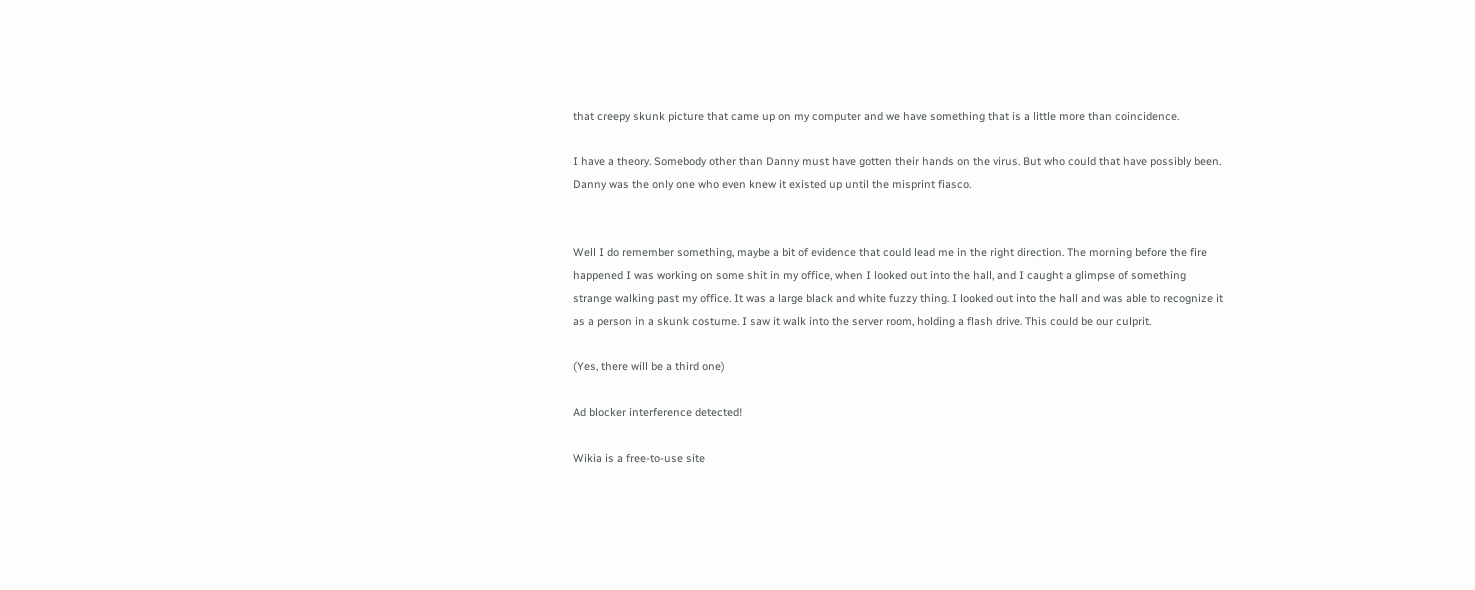that creepy skunk picture that came up on my computer and we have something that is a little more than coincidence.

I have a theory. Somebody other than Danny must have gotten their hands on the virus. But who could that have possibly been. Danny was the only one who even knew it existed up until the misprint fiasco.


Well I do remember something, maybe a bit of evidence that could lead me in the right direction. The morning before the fire happened I was working on some shit in my office, when I looked out into the hall, and I caught a glimpse of something strange walking past my office. It was a large black and white fuzzy thing. I looked out into the hall and was able to recognize it as a person in a skunk costume. I saw it walk into the server room, holding a flash drive. This could be our culprit.

(Yes, there will be a third one)

Ad blocker interference detected!

Wikia is a free-to-use site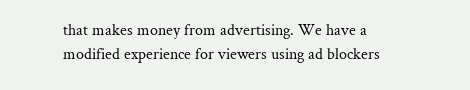that makes money from advertising. We have a modified experience for viewers using ad blockers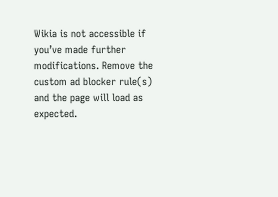Wikia is not accessible if you’ve made further modifications. Remove the custom ad blocker rule(s) and the page will load as expected.